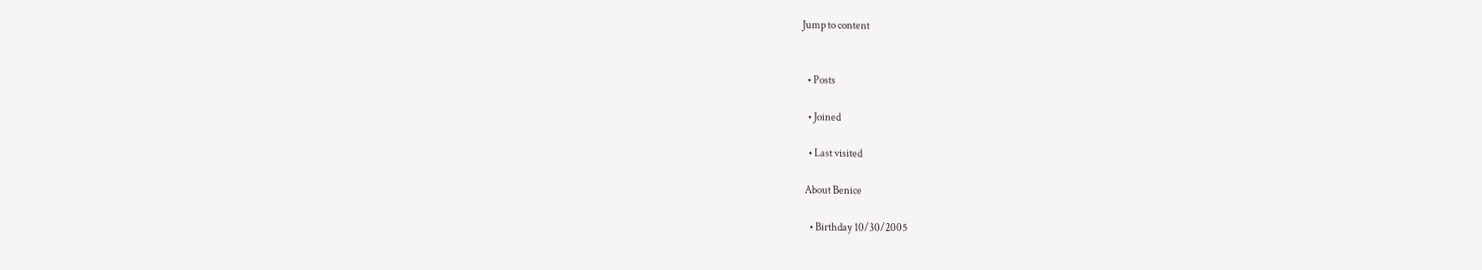Jump to content


  • Posts

  • Joined

  • Last visited

About Benice

  • Birthday 10/30/2005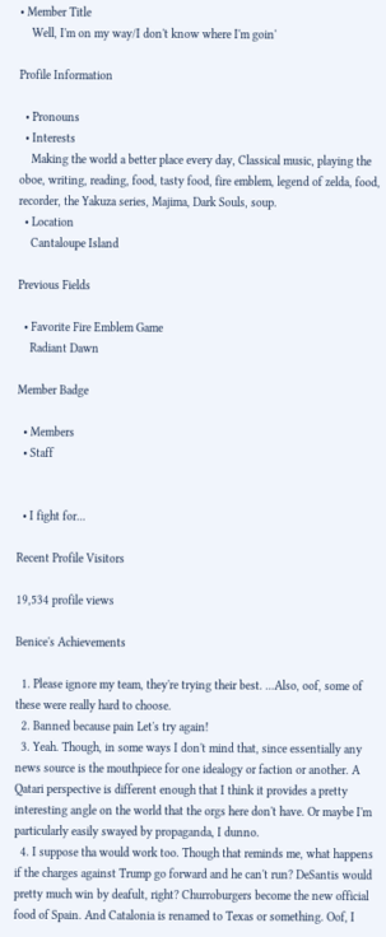• Member Title
    Well, I'm on my way/I don't know where I'm goin'

Profile Information

  • Pronouns
  • Interests
    Making the world a better place every day, Classical music, playing the oboe, writing, reading, food, tasty food, fire emblem, legend of zelda, food, recorder, the Yakuza series, Majima, Dark Souls, soup.
  • Location
    Cantaloupe Island

Previous Fields

  • Favorite Fire Emblem Game
    Radiant Dawn

Member Badge

  • Members
  • Staff


  • I fight for...

Recent Profile Visitors

19,534 profile views

Benice's Achievements

  1. Please ignore my team, they're trying their best. ...Also, oof, some of these were really hard to choose.
  2. Banned because pain Let's try again!
  3. Yeah. Though, in some ways I don't mind that, since essentially any news source is the mouthpiece for one idealogy or faction or another. A Qatari perspective is different enough that I think it provides a pretty interesting angle on the world that the orgs here don't have. Or maybe I'm particularly easily swayed by propaganda, I dunno.
  4. I suppose tha would work too. Though that reminds me, what happens if the charges against Trump go forward and he can't run? DeSantis would pretty much win by deafult, right? Churroburgers become the new official food of Spain. And Catalonia is renamed to Texas or something. Oof, I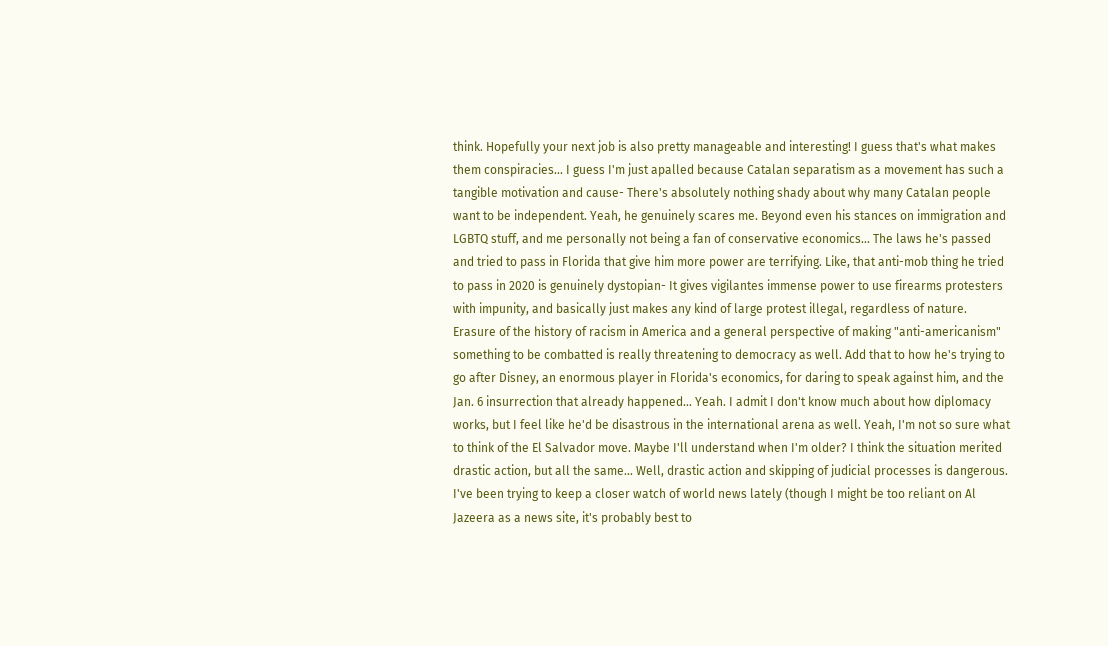think. Hopefully your next job is also pretty manageable and interesting! I guess that's what makes them conspiracies... I guess I'm just apalled because Catalan separatism as a movement has such a tangible motivation and cause- There's absolutely nothing shady about why many Catalan people want to be independent. Yeah, he genuinely scares me. Beyond even his stances on immigration and LGBTQ stuff, and me personally not being a fan of conservative economics... The laws he's passed and tried to pass in Florida that give him more power are terrifying. Like, that anti-mob thing he tried to pass in 2020 is genuinely dystopian- It gives vigilantes immense power to use firearms protesters with impunity, and basically just makes any kind of large protest illegal, regardless of nature. Erasure of the history of racism in America and a general perspective of making "anti-americanism" something to be combatted is really threatening to democracy as well. Add that to how he's trying to go after Disney, an enormous player in Florida's economics, for daring to speak against him, and the Jan. 6 insurrection that already happened... Yeah. I admit I don't know much about how diplomacy works, but I feel like he'd be disastrous in the international arena as well. Yeah, I'm not so sure what to think of the El Salvador move. Maybe I'll understand when I'm older? I think the situation merited drastic action, but all the same... Well, drastic action and skipping of judicial processes is dangerous. I've been trying to keep a closer watch of world news lately (though I might be too reliant on Al Jazeera as a news site, it's probably best to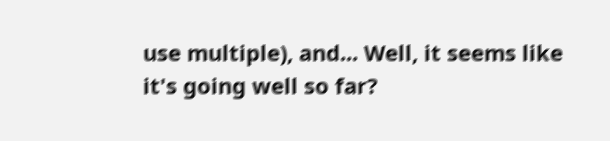use multiple), and... Well, it seems like it's going well so far?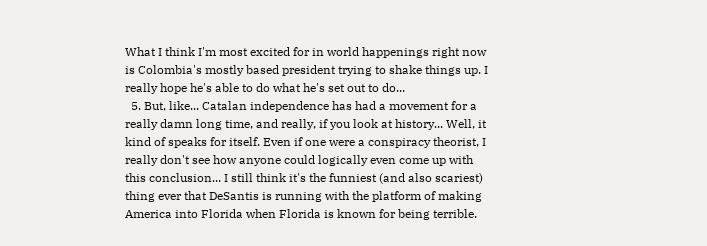What I think I'm most excited for in world happenings right now is Colombia's mostly based president trying to shake things up. I really hope he's able to do what he's set out to do...
  5. But, like... Catalan independence has had a movement for a really damn long time, and really, if you look at history... Well, it kind of speaks for itself. Even if one were a conspiracy theorist, I really don't see how anyone could logically even come up with this conclusion... I still think it's the funniest (and also scariest) thing ever that DeSantis is running with the platform of making America into Florida when Florida is known for being terrible.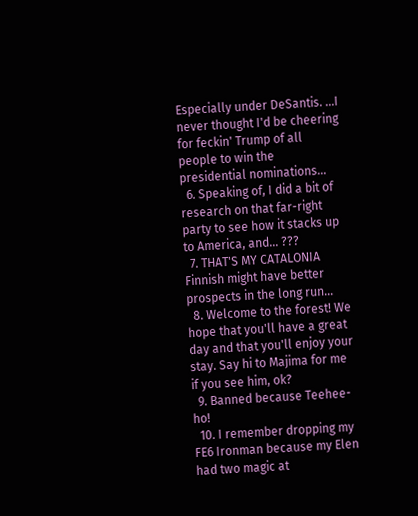Especially under DeSantis. ...I never thought I'd be cheering for feckin' Trump of all people to win the presidential nominations...
  6. Speaking of, I did a bit of research on that far-right party to see how it stacks up to America, and... ???
  7. THAT'S MY CATALONIA Finnish might have better prospects in the long run...
  8. Welcome to the forest! We hope that you'll have a great day and that you'll enjoy your stay. Say hi to Majima for me if you see him, ok?
  9. Banned because Teehee-ho!
  10. I remember dropping my FE6 Ironman because my Elen had two magic at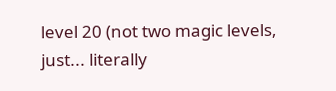level 20 (not two magic levels, just... literally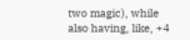two magic), while also having, like, +4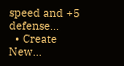speed and +5 defense...
  • Create New...